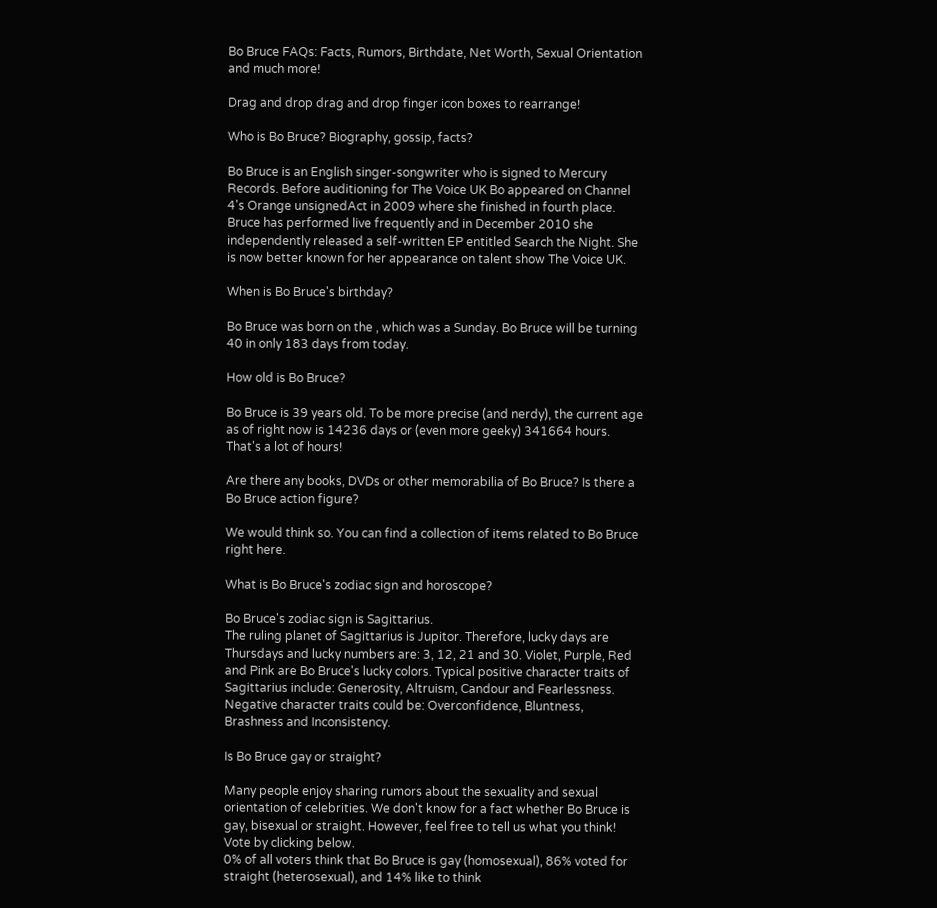Bo Bruce FAQs: Facts, Rumors, Birthdate, Net Worth, Sexual Orientation and much more!

Drag and drop drag and drop finger icon boxes to rearrange!

Who is Bo Bruce? Biography, gossip, facts?

Bo Bruce is an English singer-songwriter who is signed to Mercury Records. Before auditioning for The Voice UK Bo appeared on Channel 4's Orange unsignedAct in 2009 where she finished in fourth place. Bruce has performed live frequently and in December 2010 she independently released a self-written EP entitled Search the Night. She is now better known for her appearance on talent show The Voice UK.

When is Bo Bruce's birthday?

Bo Bruce was born on the , which was a Sunday. Bo Bruce will be turning 40 in only 183 days from today.

How old is Bo Bruce?

Bo Bruce is 39 years old. To be more precise (and nerdy), the current age as of right now is 14236 days or (even more geeky) 341664 hours. That's a lot of hours!

Are there any books, DVDs or other memorabilia of Bo Bruce? Is there a Bo Bruce action figure?

We would think so. You can find a collection of items related to Bo Bruce right here.

What is Bo Bruce's zodiac sign and horoscope?

Bo Bruce's zodiac sign is Sagittarius.
The ruling planet of Sagittarius is Jupitor. Therefore, lucky days are Thursdays and lucky numbers are: 3, 12, 21 and 30. Violet, Purple, Red and Pink are Bo Bruce's lucky colors. Typical positive character traits of Sagittarius include: Generosity, Altruism, Candour and Fearlessness. Negative character traits could be: Overconfidence, Bluntness, Brashness and Inconsistency.

Is Bo Bruce gay or straight?

Many people enjoy sharing rumors about the sexuality and sexual orientation of celebrities. We don't know for a fact whether Bo Bruce is gay, bisexual or straight. However, feel free to tell us what you think! Vote by clicking below.
0% of all voters think that Bo Bruce is gay (homosexual), 86% voted for straight (heterosexual), and 14% like to think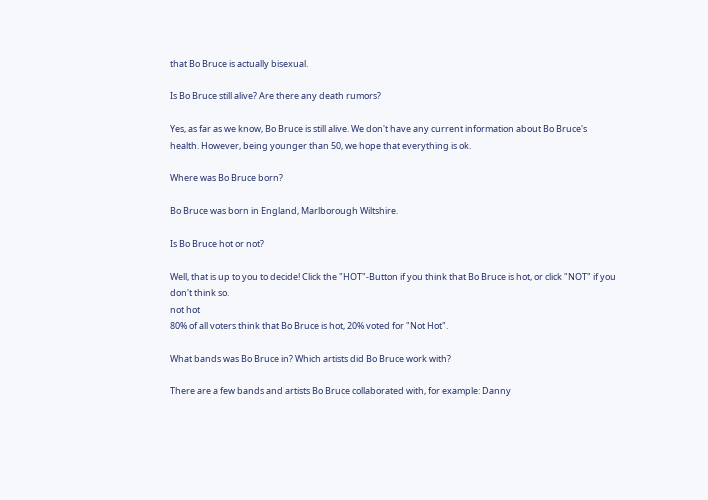that Bo Bruce is actually bisexual.

Is Bo Bruce still alive? Are there any death rumors?

Yes, as far as we know, Bo Bruce is still alive. We don't have any current information about Bo Bruce's health. However, being younger than 50, we hope that everything is ok.

Where was Bo Bruce born?

Bo Bruce was born in England, Marlborough Wiltshire.

Is Bo Bruce hot or not?

Well, that is up to you to decide! Click the "HOT"-Button if you think that Bo Bruce is hot, or click "NOT" if you don't think so.
not hot
80% of all voters think that Bo Bruce is hot, 20% voted for "Not Hot".

What bands was Bo Bruce in? Which artists did Bo Bruce work with?

There are a few bands and artists Bo Bruce collaborated with, for example: Danny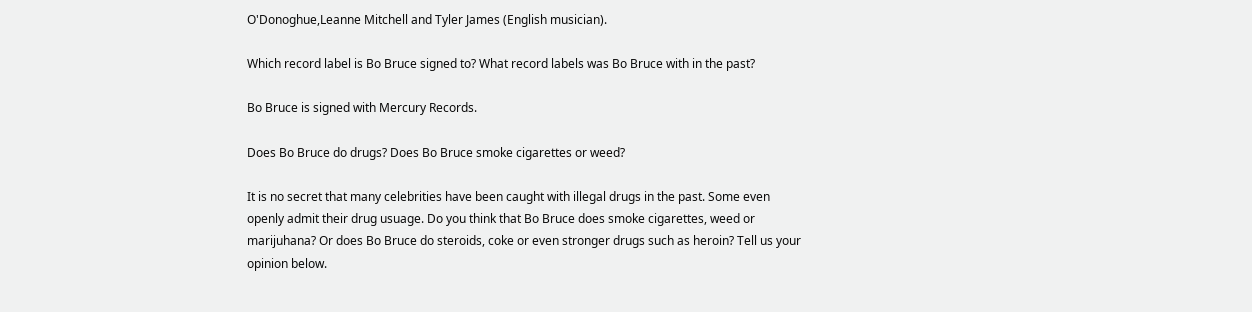O'Donoghue,Leanne Mitchell and Tyler James (English musician).

Which record label is Bo Bruce signed to? What record labels was Bo Bruce with in the past?

Bo Bruce is signed with Mercury Records.

Does Bo Bruce do drugs? Does Bo Bruce smoke cigarettes or weed?

It is no secret that many celebrities have been caught with illegal drugs in the past. Some even openly admit their drug usuage. Do you think that Bo Bruce does smoke cigarettes, weed or marijuhana? Or does Bo Bruce do steroids, coke or even stronger drugs such as heroin? Tell us your opinion below.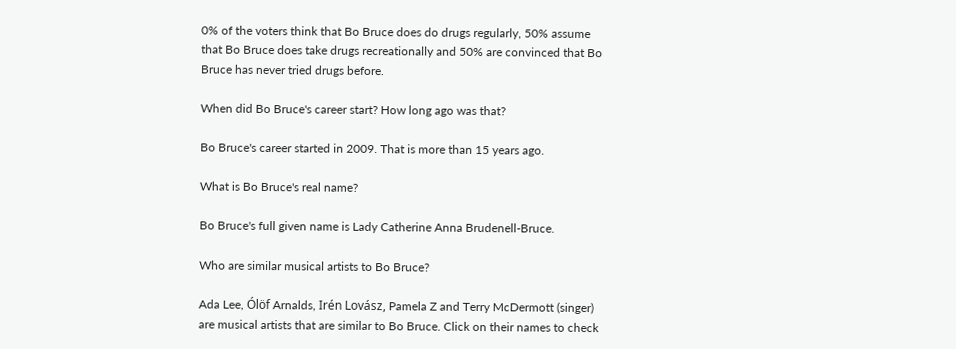0% of the voters think that Bo Bruce does do drugs regularly, 50% assume that Bo Bruce does take drugs recreationally and 50% are convinced that Bo Bruce has never tried drugs before.

When did Bo Bruce's career start? How long ago was that?

Bo Bruce's career started in 2009. That is more than 15 years ago.

What is Bo Bruce's real name?

Bo Bruce's full given name is Lady Catherine Anna Brudenell-Bruce.

Who are similar musical artists to Bo Bruce?

Ada Lee, Ólöf Arnalds, Irén Lovász, Pamela Z and Terry McDermott (singer) are musical artists that are similar to Bo Bruce. Click on their names to check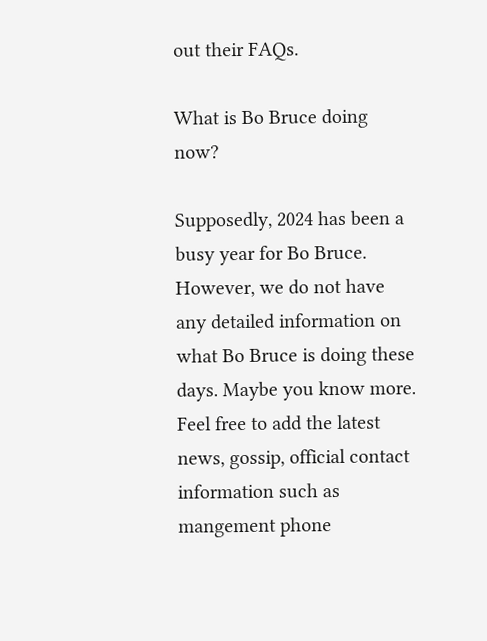out their FAQs.

What is Bo Bruce doing now?

Supposedly, 2024 has been a busy year for Bo Bruce. However, we do not have any detailed information on what Bo Bruce is doing these days. Maybe you know more. Feel free to add the latest news, gossip, official contact information such as mangement phone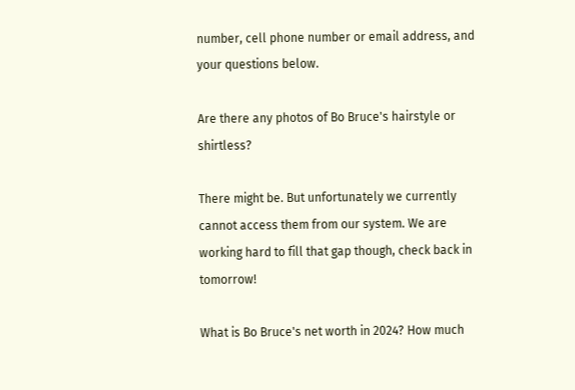number, cell phone number or email address, and your questions below.

Are there any photos of Bo Bruce's hairstyle or shirtless?

There might be. But unfortunately we currently cannot access them from our system. We are working hard to fill that gap though, check back in tomorrow!

What is Bo Bruce's net worth in 2024? How much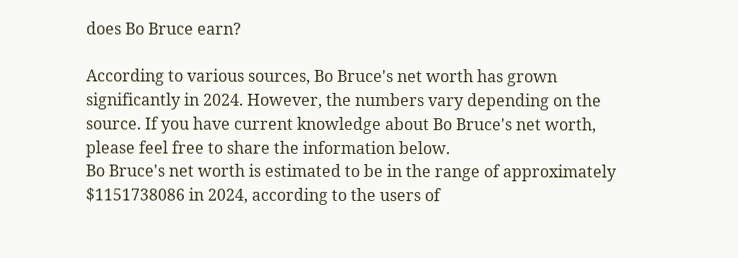does Bo Bruce earn?

According to various sources, Bo Bruce's net worth has grown significantly in 2024. However, the numbers vary depending on the source. If you have current knowledge about Bo Bruce's net worth, please feel free to share the information below.
Bo Bruce's net worth is estimated to be in the range of approximately $1151738086 in 2024, according to the users of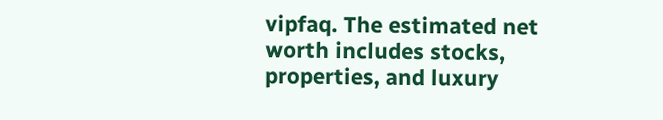vipfaq. The estimated net worth includes stocks, properties, and luxury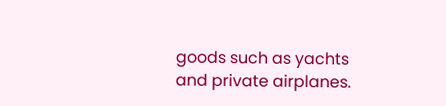goods such as yachts and private airplanes.